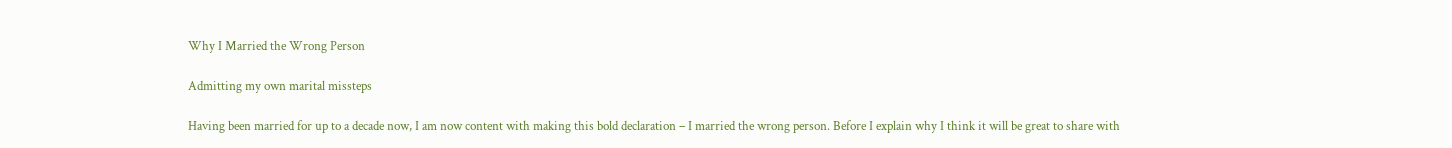Why I Married the Wrong Person

Admitting my own marital missteps

Having been married for up to a decade now, I am now content with making this bold declaration – I married the wrong person. Before I explain why I think it will be great to share with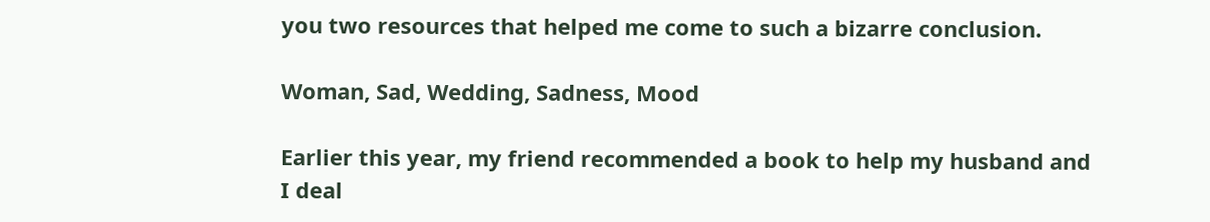you two resources that helped me come to such a bizarre conclusion.

Woman, Sad, Wedding, Sadness, Mood

Earlier this year, my friend recommended a book to help my husband and I deal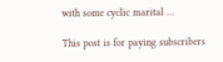with some cyclic marital …

This post is for paying subscribers